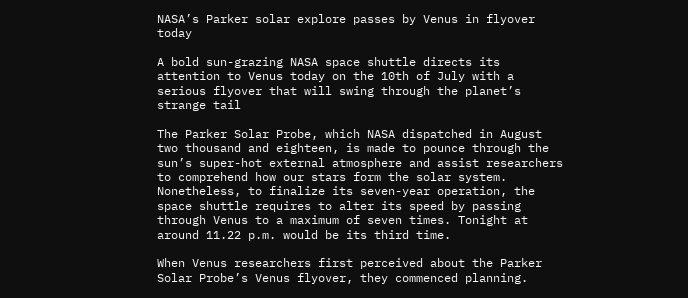NASA’s Parker solar explore passes by Venus in flyover today

A bold sun-grazing NASA space shuttle directs its attention to Venus today on the 10th of July with a serious flyover that will swing through the planet’s strange tail

The Parker Solar Probe, which NASA dispatched in August two thousand and eighteen, is made to pounce through the sun’s super-hot external atmosphere and assist researchers to comprehend how our stars form the solar system. Nonetheless, to finalize its seven-year operation, the space shuttle requires to alter its speed by passing through Venus to a maximum of seven times. Tonight at around 11.22 p.m. would be its third time.

When Venus researchers first perceived about the Parker Solar Probe’s Venus flyover, they commenced planning.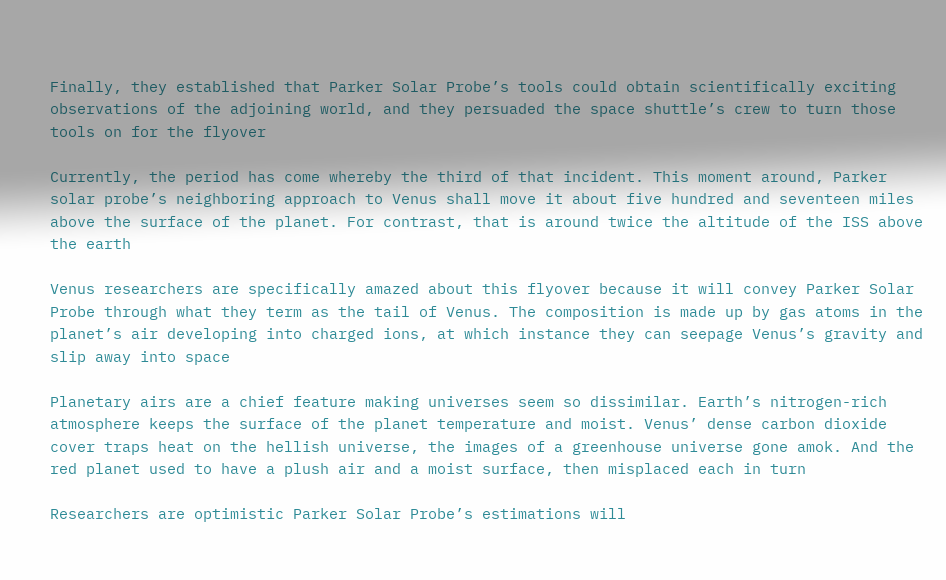Finally, they established that Parker Solar Probe’s tools could obtain scientifically exciting observations of the adjoining world, and they persuaded the space shuttle’s crew to turn those tools on for the flyover

Currently, the period has come whereby the third of that incident. This moment around, Parker solar probe’s neighboring approach to Venus shall move it about five hundred and seventeen miles above the surface of the planet. For contrast, that is around twice the altitude of the ISS above the earth

Venus researchers are specifically amazed about this flyover because it will convey Parker Solar Probe through what they term as the tail of Venus. The composition is made up by gas atoms in the planet’s air developing into charged ions, at which instance they can seepage Venus’s gravity and slip away into space

Planetary airs are a chief feature making universes seem so dissimilar. Earth’s nitrogen-rich atmosphere keeps the surface of the planet temperature and moist. Venus’ dense carbon dioxide cover traps heat on the hellish universe, the images of a greenhouse universe gone amok. And the red planet used to have a plush air and a moist surface, then misplaced each in turn

Researchers are optimistic Parker Solar Probe’s estimations will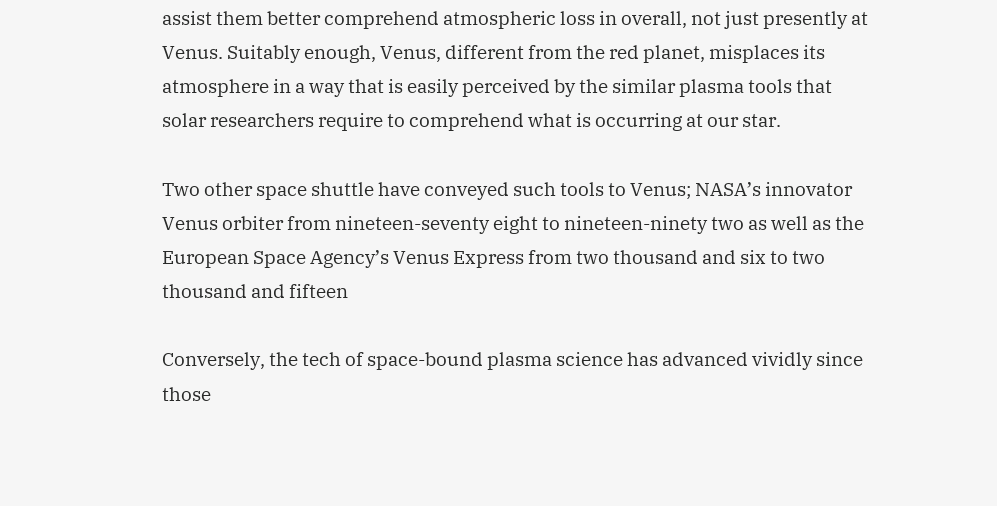assist them better comprehend atmospheric loss in overall, not just presently at Venus. Suitably enough, Venus, different from the red planet, misplaces its atmosphere in a way that is easily perceived by the similar plasma tools that solar researchers require to comprehend what is occurring at our star.

Two other space shuttle have conveyed such tools to Venus; NASA’s innovator Venus orbiter from nineteen-seventy eight to nineteen-ninety two as well as the European Space Agency’s Venus Express from two thousand and six to two thousand and fifteen

Conversely, the tech of space-bound plasma science has advanced vividly since those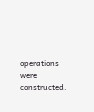operations were constructed.